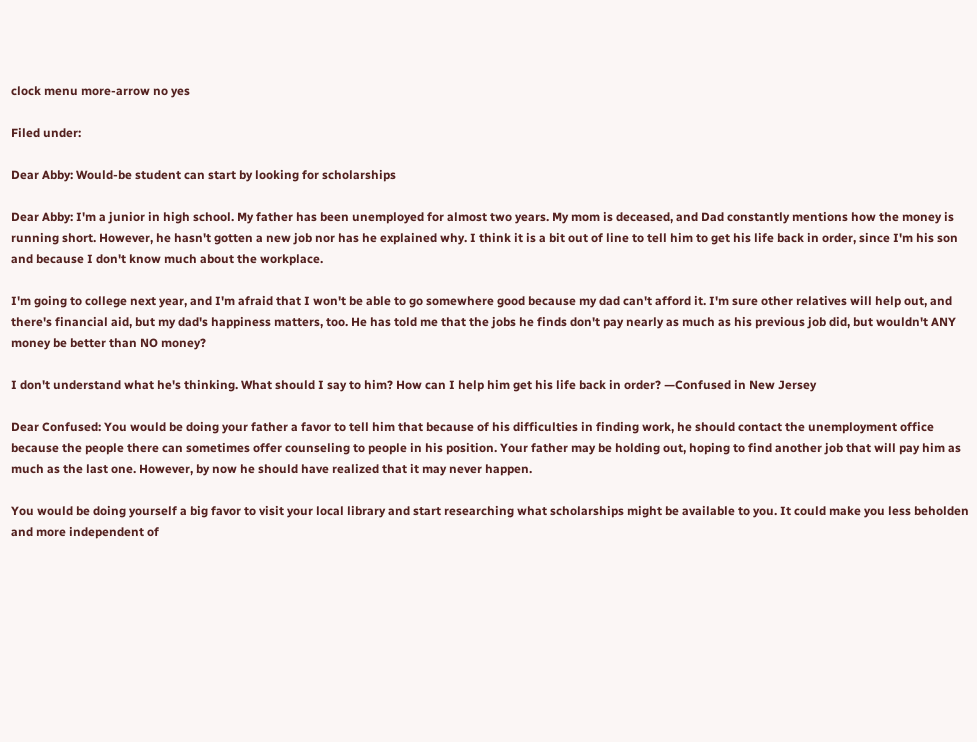clock menu more-arrow no yes

Filed under:

Dear Abby: Would-be student can start by looking for scholarships

Dear Abby: I'm a junior in high school. My father has been unemployed for almost two years. My mom is deceased, and Dad constantly mentions how the money is running short. However, he hasn't gotten a new job nor has he explained why. I think it is a bit out of line to tell him to get his life back in order, since I'm his son and because I don't know much about the workplace.

I'm going to college next year, and I'm afraid that I won't be able to go somewhere good because my dad can't afford it. I'm sure other relatives will help out, and there's financial aid, but my dad's happiness matters, too. He has told me that the jobs he finds don't pay nearly as much as his previous job did, but wouldn't ANY money be better than NO money?

I don't understand what he's thinking. What should I say to him? How can I help him get his life back in order? —Confused in New Jersey

Dear Confused: You would be doing your father a favor to tell him that because of his difficulties in finding work, he should contact the unemployment office because the people there can sometimes offer counseling to people in his position. Your father may be holding out, hoping to find another job that will pay him as much as the last one. However, by now he should have realized that it may never happen.

You would be doing yourself a big favor to visit your local library and start researching what scholarships might be available to you. It could make you less beholden and more independent of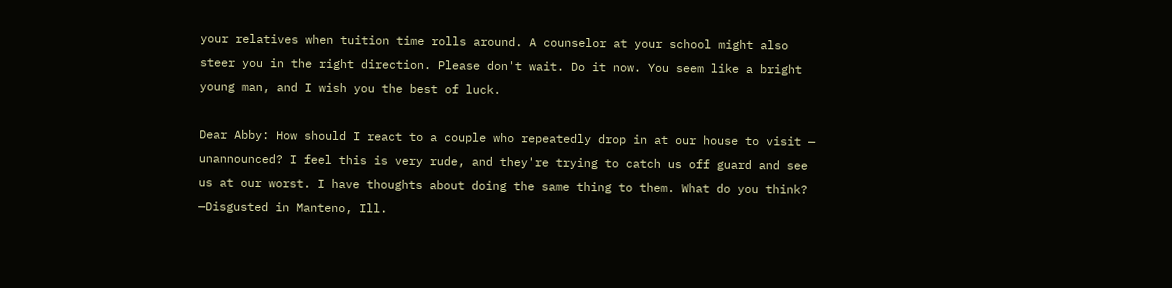your relatives when tuition time rolls around. A counselor at your school might also steer you in the right direction. Please don't wait. Do it now. You seem like a bright young man, and I wish you the best of luck.

Dear Abby: How should I react to a couple who repeatedly drop in at our house to visit — unannounced? I feel this is very rude, and they're trying to catch us off guard and see us at our worst. I have thoughts about doing the same thing to them. What do you think? —Disgusted in Manteno, Ill.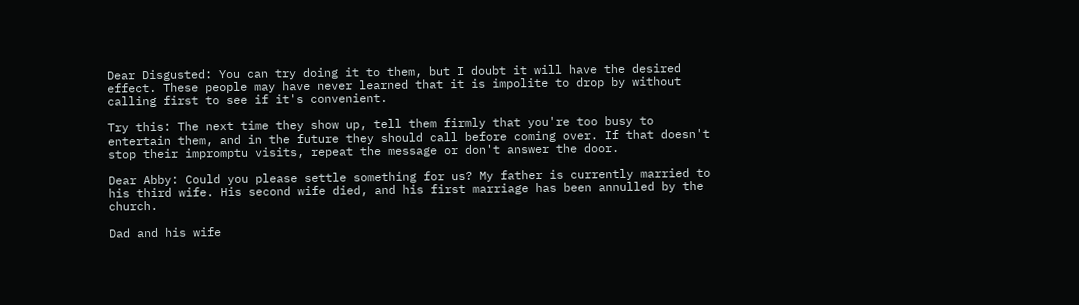Dear Disgusted: You can try doing it to them, but I doubt it will have the desired effect. These people may have never learned that it is impolite to drop by without calling first to see if it's convenient.

Try this: The next time they show up, tell them firmly that you're too busy to entertain them, and in the future they should call before coming over. If that doesn't stop their impromptu visits, repeat the message or don't answer the door.

Dear Abby: Could you please settle something for us? My father is currently married to his third wife. His second wife died, and his first marriage has been annulled by the church.

Dad and his wife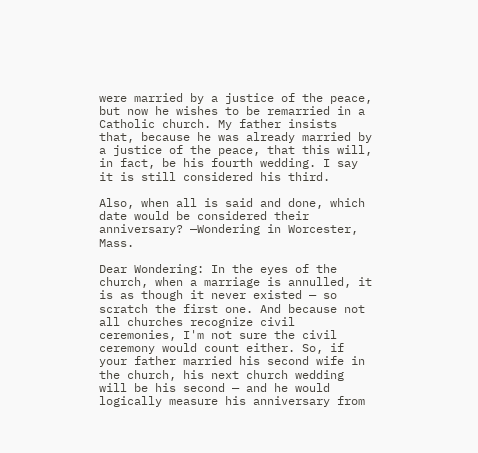were married by a justice of the peace, but now he wishes to be remarried in a Catholic church. My father insists that, because he was already married by a justice of the peace, that this will, in fact, be his fourth wedding. I say it is still considered his third.

Also, when all is said and done, which date would be considered their anniversary? —Wondering in Worcester, Mass.

Dear Wondering: In the eyes of the church, when a marriage is annulled, it is as though it never existed — so scratch the first one. And because not all churches recognize civil ceremonies, I'm not sure the civil ceremony would count either. So, if your father married his second wife in the church, his next church wedding will be his second — and he would logically measure his anniversary from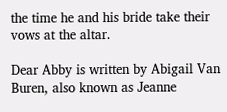the time he and his bride take their vows at the altar.

Dear Abby is written by Abigail Van Buren, also known as Jeanne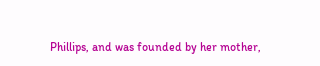Phillips, and was founded by her mother,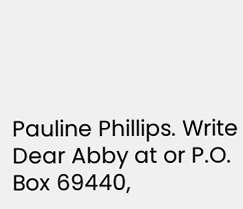Pauline Phillips. Write Dear Abby at or P.O. Box 69440,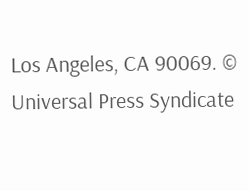Los Angeles, CA 90069. © Universal Press Syndicate